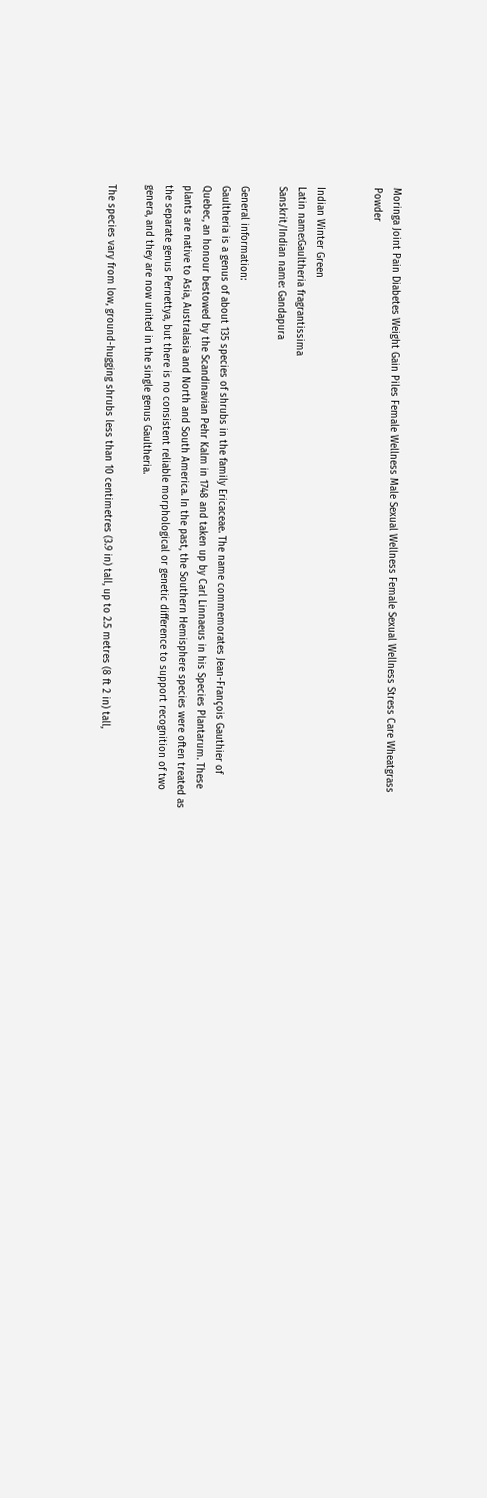Moringa Joint Pain Diabetes Weight Gain Piles Female Wellness Male Sexual Wellness Female Sexual Wellness Stress Care Wheatgrass Powder


Indian Winter Green
Latin name:Gaultheria fragrantissima
Sanskrit/Indian name: Gandapura

General information:
Gaultheria is a genus of about 135 species of shrubs in the family Ericaceae. The name commemorates Jean-François Gauthier of Quebec, an honour bestowed by the Scandinavian Pehr Kalm in 1748 and taken up by Carl Linnaeus in his Species Plantarum. These plants are native to Asia, Australasia and North and South America. In the past, the Southern Hemisphere species were often treated as the separate genus Pernettya, but there is no consistent reliable morphological or genetic difference to support recognition of two genera, and they are now united in the single genus Gaultheria.

The species vary from low, ground-hugging shrubs less than 10 centimetres (3.9 in) tall, up to 2.5 metres (8 ft 2 in) tall,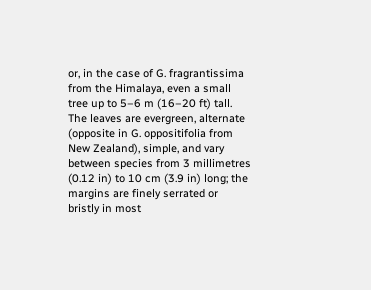or, in the case of G. fragrantissima from the Himalaya, even a small tree up to 5–6 m (16–20 ft) tall. The leaves are evergreen, alternate (opposite in G. oppositifolia from New Zealand), simple, and vary between species from 3 millimetres (0.12 in) to 10 cm (3.9 in) long; the margins are finely serrated or bristly in most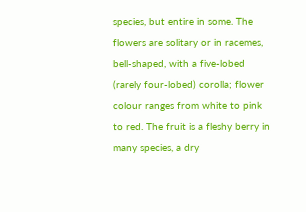species, but entire in some. The flowers are solitary or in racemes, bell-shaped, with a five-lobed (rarely four-lobed) corolla; flower colour ranges from white to pink to red. The fruit is a fleshy berry in many species, a dry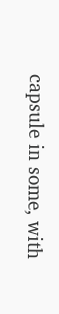capsule in some, with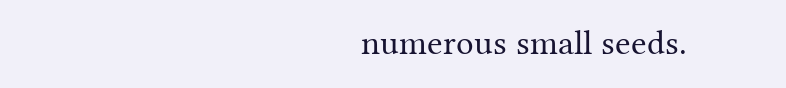numerous small seeds.